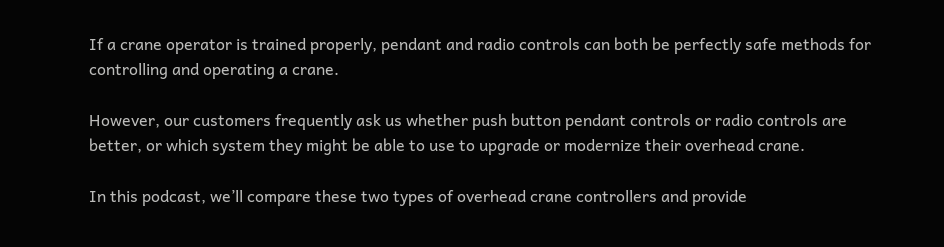If a crane operator is trained properly, pendant and radio controls can both be perfectly safe methods for controlling and operating a crane.

However, our customers frequently ask us whether push button pendant controls or radio controls are better, or which system they might be able to use to upgrade or modernize their overhead crane.

In this podcast, we’ll compare these two types of overhead crane controllers and provide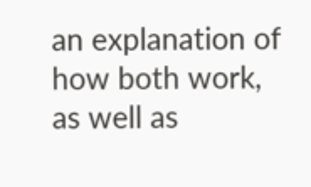an explanation of how both work, as well as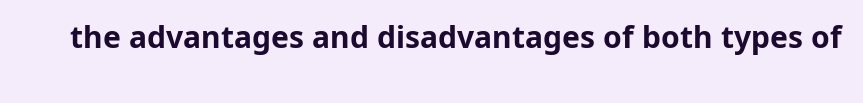the advantages and disadvantages of both types of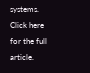systems. Click here for the full article.